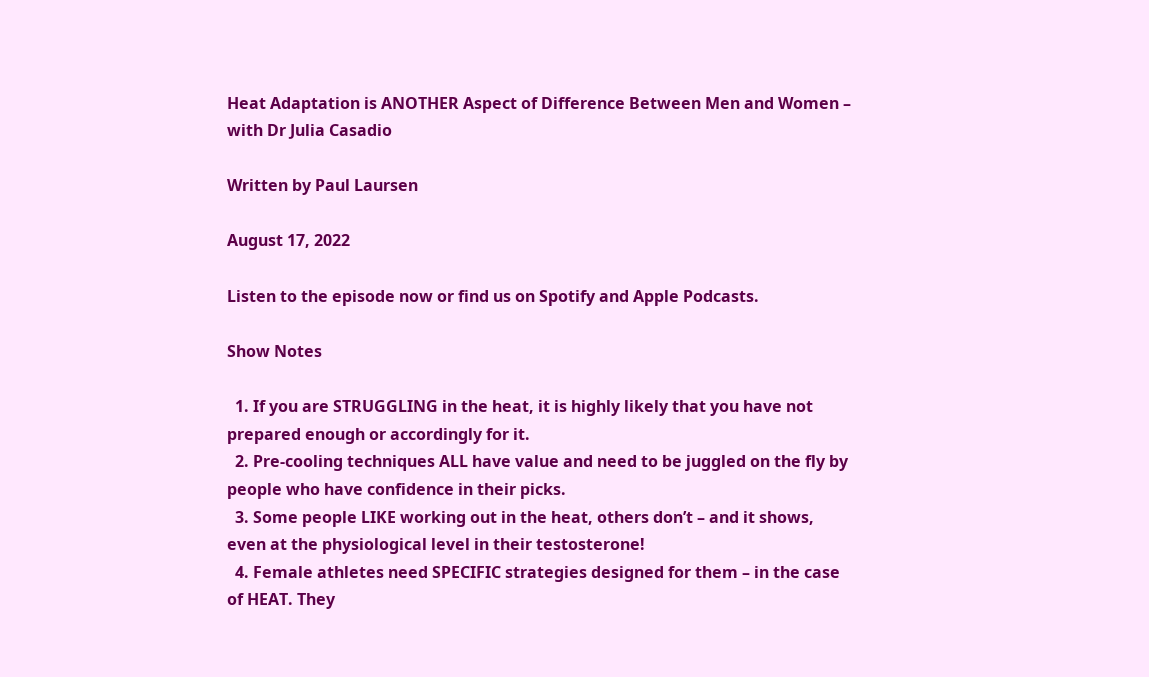Heat Adaptation is ANOTHER Aspect of Difference Between Men and Women – with Dr Julia Casadio

Written by Paul Laursen

August 17, 2022

Listen to the episode now or find us on Spotify and Apple Podcasts.

Show Notes

  1. If you are STRUGGLING in the heat, it is highly likely that you have not prepared enough or accordingly for it.
  2. Pre-cooling techniques ALL have value and need to be juggled on the fly by people who have confidence in their picks.
  3. Some people LIKE working out in the heat, others don’t – and it shows, even at the physiological level in their testosterone!
  4. Female athletes need SPECIFIC strategies designed for them – in the case of HEAT. They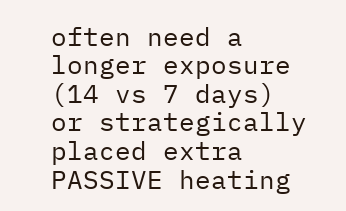often need a longer exposure (14 vs 7 days) or strategically placed extra PASSIVE heating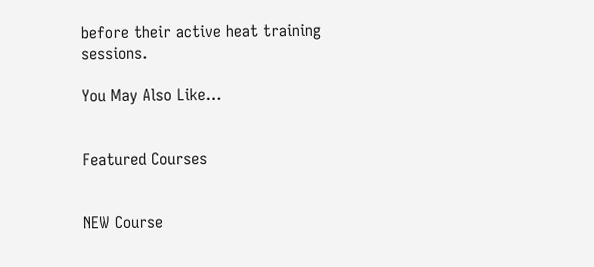before their active heat training sessions.

You May Also Like…


Featured Courses


NEW Course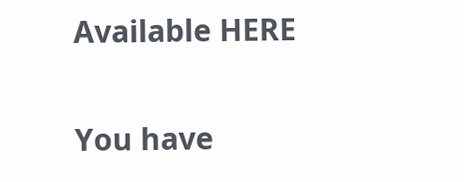Available HERE

You have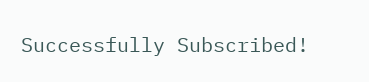Successfully Subscribed!